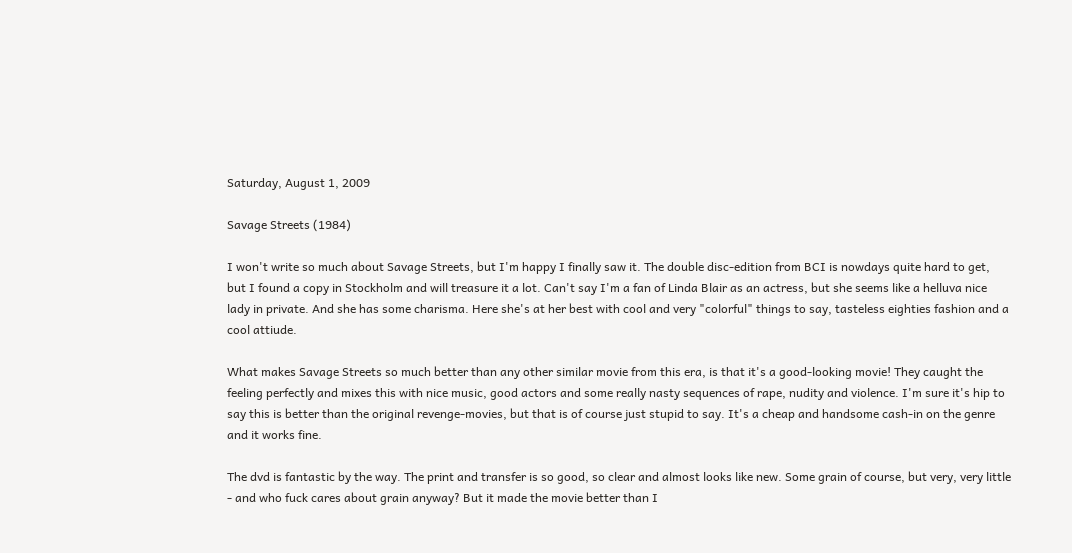Saturday, August 1, 2009

Savage Streets (1984)

I won't write so much about Savage Streets, but I'm happy I finally saw it. The double disc-edition from BCI is nowdays quite hard to get, but I found a copy in Stockholm and will treasure it a lot. Can't say I'm a fan of Linda Blair as an actress, but she seems like a helluva nice lady in private. And she has some charisma. Here she's at her best with cool and very "colorful" things to say, tasteless eighties fashion and a cool attiude.

What makes Savage Streets so much better than any other similar movie from this era, is that it's a good-looking movie! They caught the feeling perfectly and mixes this with nice music, good actors and some really nasty sequences of rape, nudity and violence. I'm sure it's hip to say this is better than the original revenge-movies, but that is of course just stupid to say. It's a cheap and handsome cash-in on the genre and it works fine.

The dvd is fantastic by the way. The print and transfer is so good, so clear and almost looks like new. Some grain of course, but very, very little - and who fuck cares about grain anyway? But it made the movie better than I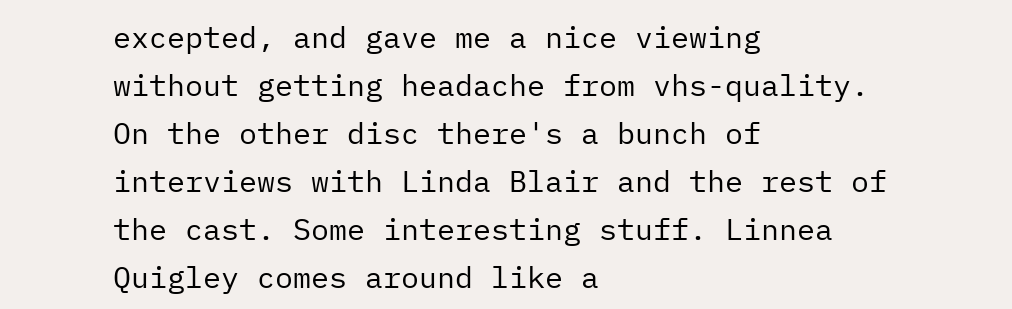excepted, and gave me a nice viewing without getting headache from vhs-quality. On the other disc there's a bunch of interviews with Linda Blair and the rest of the cast. Some interesting stuff. Linnea Quigley comes around like a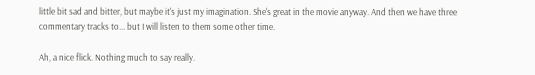little bit sad and bitter, but maybe it's just my imagination. She's great in the movie anyway. And then we have three commentary tracks to... but I will listen to them some other time.

Ah, a nice flick. Nothing much to say really.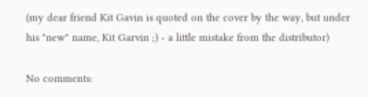(my dear friend Kit Gavin is quoted on the cover by the way, but under his "new" name, Kit Garvin ;) - a little mistake from the distributor)

No comments: